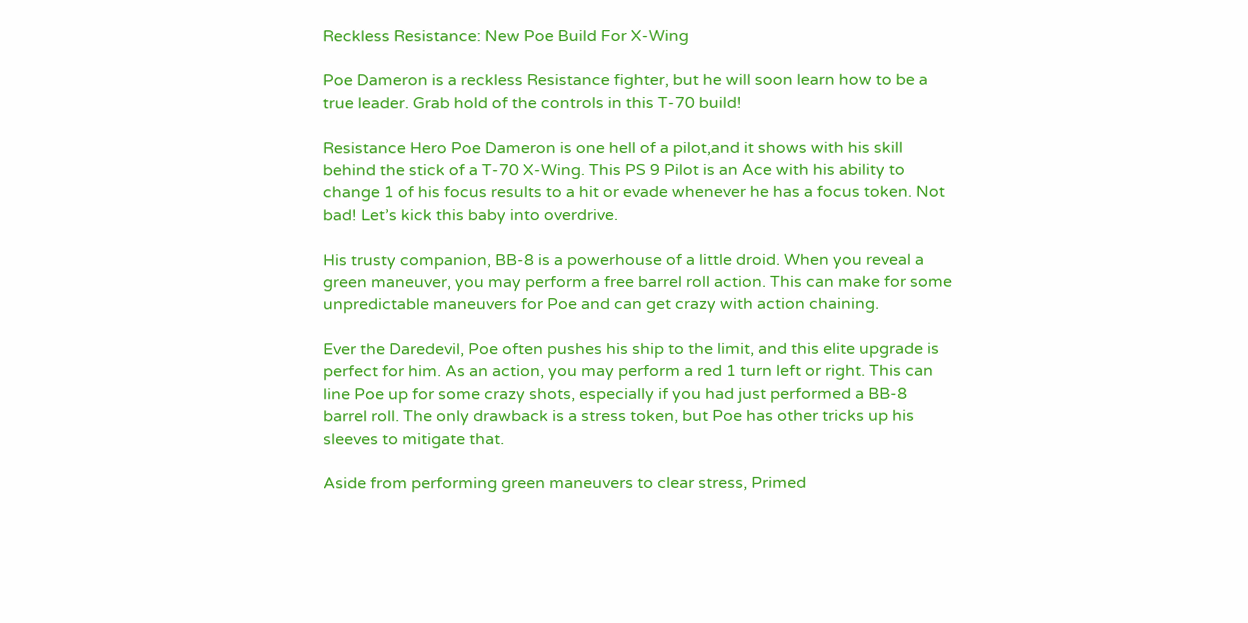Reckless Resistance: New Poe Build For X-Wing

Poe Dameron is a reckless Resistance fighter, but he will soon learn how to be a true leader. Grab hold of the controls in this T-70 build!

Resistance Hero Poe Dameron is one hell of a pilot,and it shows with his skill behind the stick of a T-70 X-Wing. This PS 9 Pilot is an Ace with his ability to change 1 of his focus results to a hit or evade whenever he has a focus token. Not bad! Let’s kick this baby into overdrive.

His trusty companion, BB-8 is a powerhouse of a little droid. When you reveal a green maneuver, you may perform a free barrel roll action. This can make for some unpredictable maneuvers for Poe and can get crazy with action chaining.

Ever the Daredevil, Poe often pushes his ship to the limit, and this elite upgrade is perfect for him. As an action, you may perform a red 1 turn left or right. This can line Poe up for some crazy shots, especially if you had just performed a BB-8 barrel roll. The only drawback is a stress token, but Poe has other tricks up his sleeves to mitigate that.

Aside from performing green maneuvers to clear stress, Primed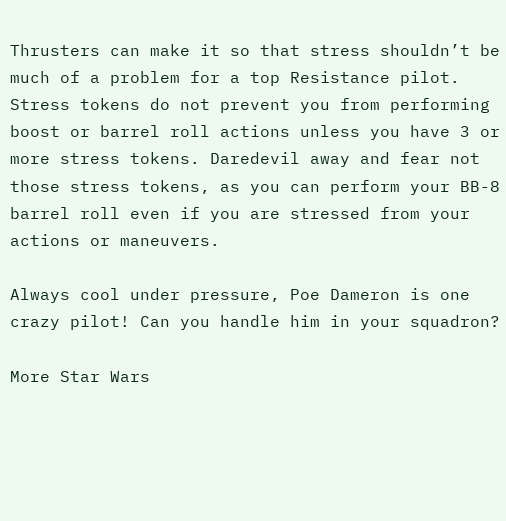Thrusters can make it so that stress shouldn’t be much of a problem for a top Resistance pilot. Stress tokens do not prevent you from performing boost or barrel roll actions unless you have 3 or more stress tokens. Daredevil away and fear not those stress tokens, as you can perform your BB-8 barrel roll even if you are stressed from your actions or maneuvers.

Always cool under pressure, Poe Dameron is one crazy pilot! Can you handle him in your squadron?

More Star Wars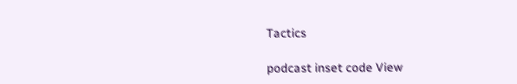Tactics

podcast inset code View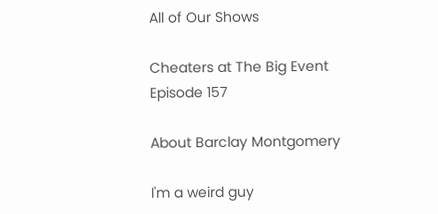All of Our Shows

Cheaters at The Big Event Episode 157

About Barclay Montgomery

I'm a weird guy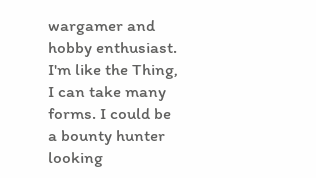wargamer and hobby enthusiast. I'm like the Thing, I can take many forms. I could be a bounty hunter looking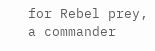for Rebel prey, a commander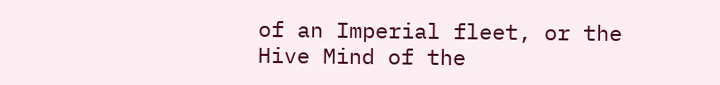of an Imperial fleet, or the Hive Mind of the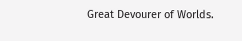Great Devourer of Worlds.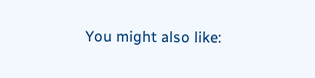You might also like: